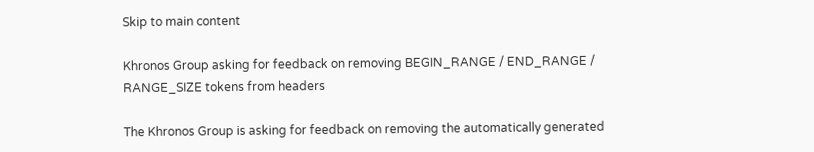Skip to main content

Khronos Group asking for feedback on removing BEGIN_RANGE / END_RANGE / RANGE_SIZE tokens from headers

The Khronos Group is asking for feedback on removing the automatically generated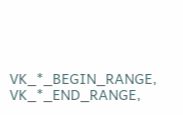VK_*_BEGIN_RANGE, VK_*_END_RANGE,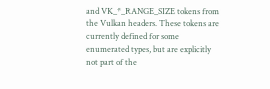and VK_*_RANGE_SIZE tokens from the Vulkan headers. These tokens are currently defined for some enumerated types, but are explicitly not part of the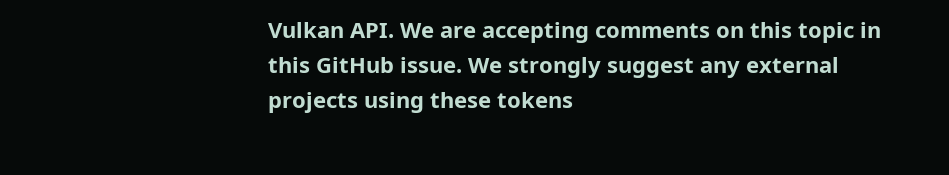Vulkan API. We are accepting comments on this topic in this GitHub issue. We strongly suggest any external projects using these tokens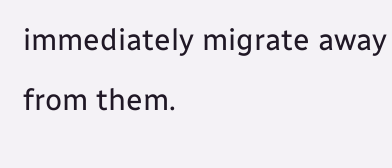immediately migrate away from them.